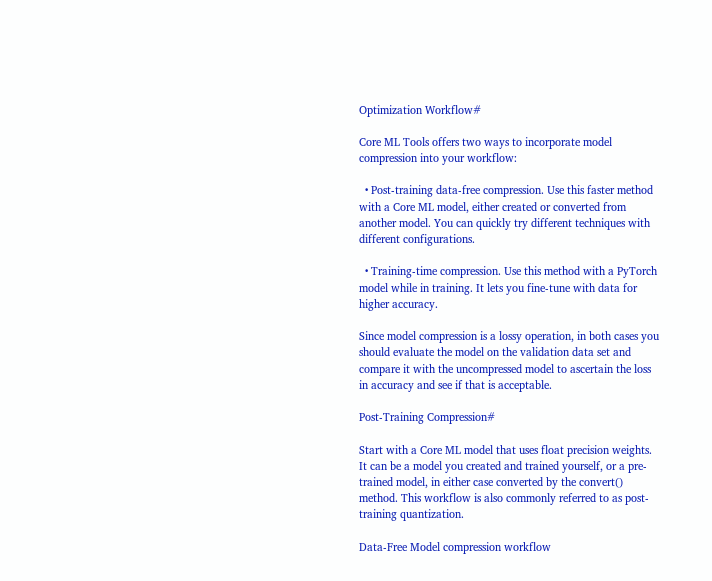Optimization Workflow#

Core ML Tools offers two ways to incorporate model compression into your workflow:

  • Post-training data-free compression. Use this faster method with a Core ML model, either created or converted from another model. You can quickly try different techniques with different configurations.

  • Training-time compression. Use this method with a PyTorch model while in training. It lets you fine-tune with data for higher accuracy.

Since model compression is a lossy operation, in both cases you should evaluate the model on the validation data set and compare it with the uncompressed model to ascertain the loss in accuracy and see if that is acceptable.

Post-Training Compression#

Start with a Core ML model that uses float precision weights. It can be a model you created and trained yourself, or a pre-trained model, in either case converted by the convert() method. This workflow is also commonly referred to as post-training quantization.

Data-Free Model compression workflow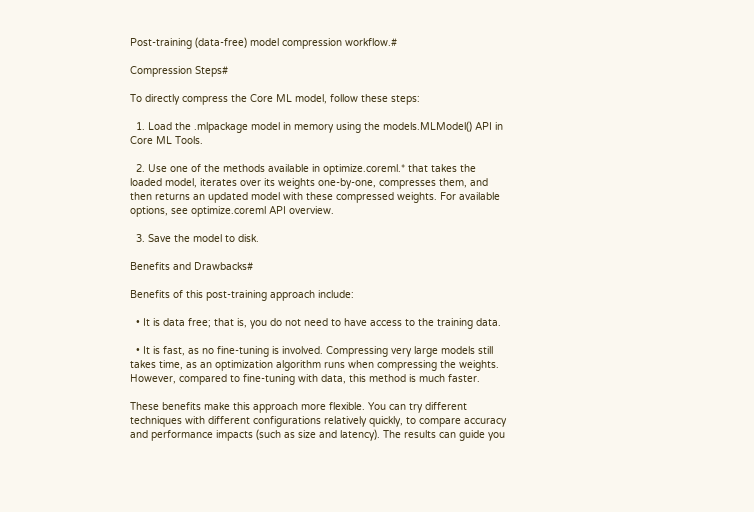Post-training (data-free) model compression workflow.#

Compression Steps#

To directly compress the Core ML model, follow these steps:

  1. Load the .mlpackage model in memory using the models.MLModel() API in Core ML Tools.

  2. Use one of the methods available in optimize.coreml.* that takes the loaded model, iterates over its weights one-by-one, compresses them, and then returns an updated model with these compressed weights. For available options, see optimize.coreml API overview.

  3. Save the model to disk.

Benefits and Drawbacks#

Benefits of this post-training approach include:

  • It is data free; that is, you do not need to have access to the training data.

  • It is fast, as no fine-tuning is involved. Compressing very large models still takes time, as an optimization algorithm runs when compressing the weights. However, compared to fine-tuning with data, this method is much faster.

These benefits make this approach more flexible. You can try different techniques with different configurations relatively quickly, to compare accuracy and performance impacts (such as size and latency). The results can guide you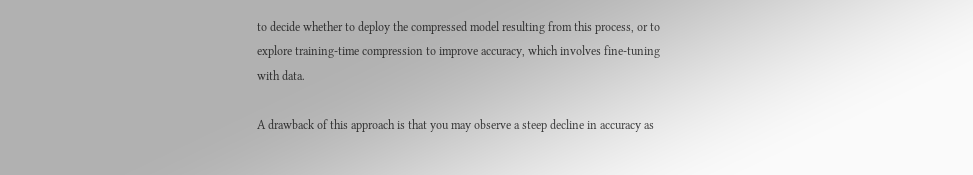to decide whether to deploy the compressed model resulting from this process, or to explore training-time compression to improve accuracy, which involves fine-tuning with data.

A drawback of this approach is that you may observe a steep decline in accuracy as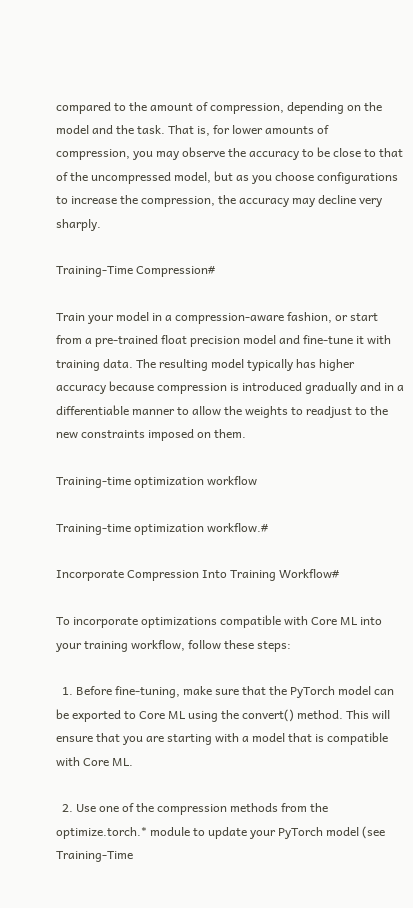compared to the amount of compression, depending on the model and the task. That is, for lower amounts of compression, you may observe the accuracy to be close to that of the uncompressed model, but as you choose configurations to increase the compression, the accuracy may decline very sharply.

Training-Time Compression#

Train your model in a compression-aware fashion, or start from a pre-trained float precision model and fine-tune it with training data. The resulting model typically has higher accuracy because compression is introduced gradually and in a differentiable manner to allow the weights to readjust to the new constraints imposed on them.

Training-time optimization workflow

Training-time optimization workflow.#

Incorporate Compression Into Training Workflow#

To incorporate optimizations compatible with Core ML into your training workflow, follow these steps:

  1. Before fine-tuning, make sure that the PyTorch model can be exported to Core ML using the convert() method. This will ensure that you are starting with a model that is compatible with Core ML.

  2. Use one of the compression methods from the optimize.torch.* module to update your PyTorch model (see Training-Time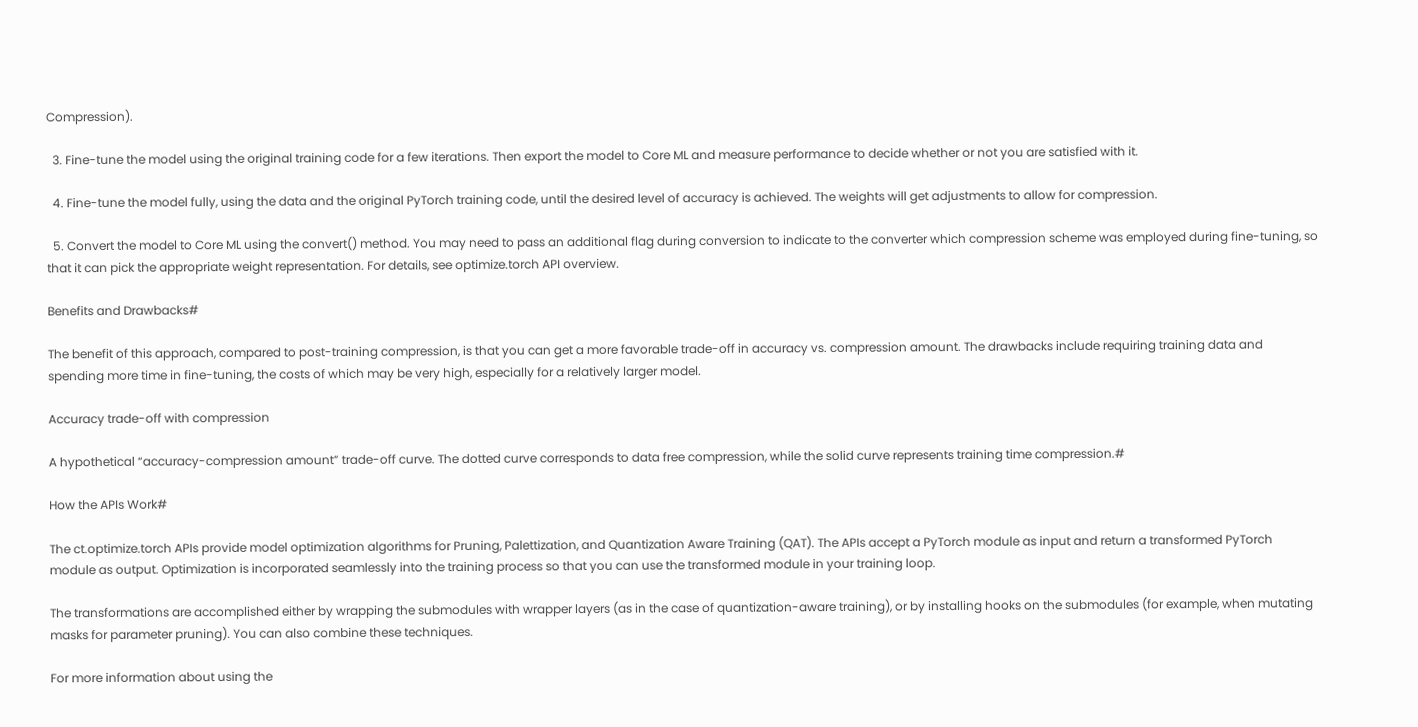Compression).

  3. Fine-tune the model using the original training code for a few iterations. Then export the model to Core ML and measure performance to decide whether or not you are satisfied with it.

  4. Fine-tune the model fully, using the data and the original PyTorch training code, until the desired level of accuracy is achieved. The weights will get adjustments to allow for compression.

  5. Convert the model to Core ML using the convert() method. You may need to pass an additional flag during conversion to indicate to the converter which compression scheme was employed during fine-tuning, so that it can pick the appropriate weight representation. For details, see optimize.torch API overview.

Benefits and Drawbacks#

The benefit of this approach, compared to post-training compression, is that you can get a more favorable trade-off in accuracy vs. compression amount. The drawbacks include requiring training data and spending more time in fine-tuning, the costs of which may be very high, especially for a relatively larger model.

Accuracy trade-off with compression

A hypothetical “accuracy-compression amount” trade-off curve. The dotted curve corresponds to data free compression, while the solid curve represents training time compression.#

How the APIs Work#

The ct.optimize.torch APIs provide model optimization algorithms for Pruning, Palettization, and Quantization Aware Training (QAT). The APIs accept a PyTorch module as input and return a transformed PyTorch module as output. Optimization is incorporated seamlessly into the training process so that you can use the transformed module in your training loop.

The transformations are accomplished either by wrapping the submodules with wrapper layers (as in the case of quantization-aware training), or by installing hooks on the submodules (for example, when mutating masks for parameter pruning). You can also combine these techniques.

For more information about using the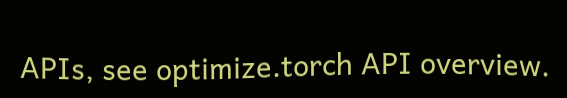APIs, see optimize.torch API overview.